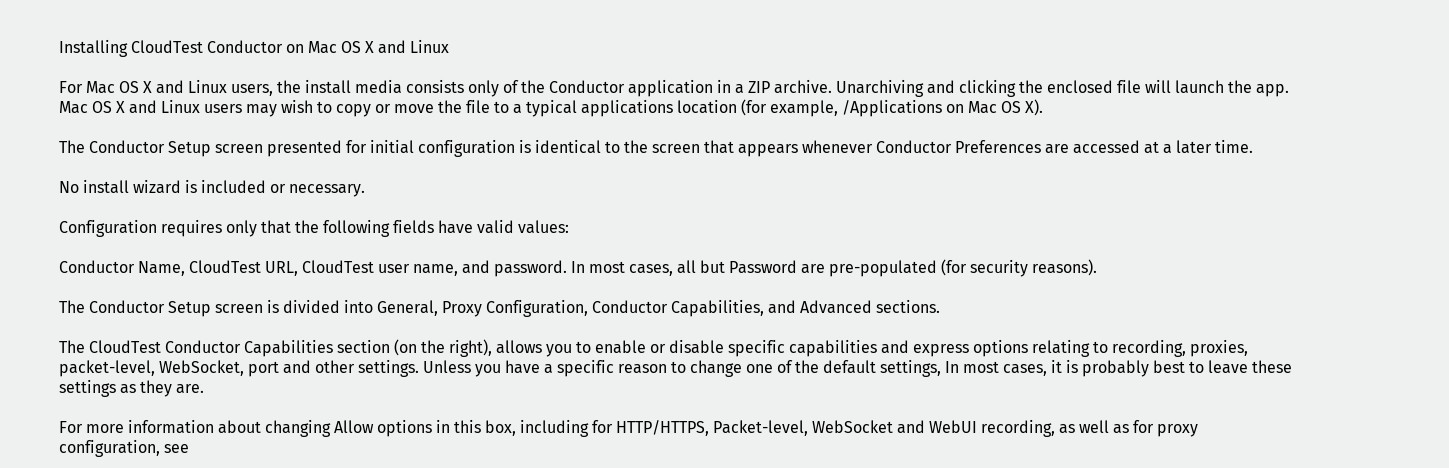Installing CloudTest Conductor on Mac OS X and Linux

For Mac OS X and Linux users, the install media consists only of the Conductor application in a ZIP archive. Unarchiving and clicking the enclosed file will launch the app. Mac OS X and Linux users may wish to copy or move the file to a typical applications location (for example, /Applications on Mac OS X).

The Conductor Setup screen presented for initial configuration is identical to the screen that appears whenever Conductor Preferences are accessed at a later time.

No install wizard is included or necessary.

Configuration requires only that the following fields have valid values:

Conductor Name, CloudTest URL, CloudTest user name, and password. In most cases, all but Password are pre-populated (for security reasons).

The Conductor Setup screen is divided into General, Proxy Configuration, Conductor Capabilities, and Advanced sections.

The CloudTest Conductor Capabilities section (on the right), allows you to enable or disable specific capabilities and express options relating to recording, proxies, packet-level, WebSocket, port and other settings. Unless you have a specific reason to change one of the default settings, In most cases, it is probably best to leave these settings as they are.

For more information about changing Allow options in this box, including for HTTP/HTTPS, Packet-level, WebSocket and WebUI recording, as well as for proxy configuration, see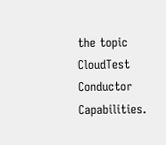the topic CloudTest Conductor Capabilities.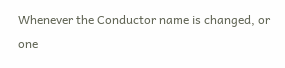Whenever the Conductor name is changed, or one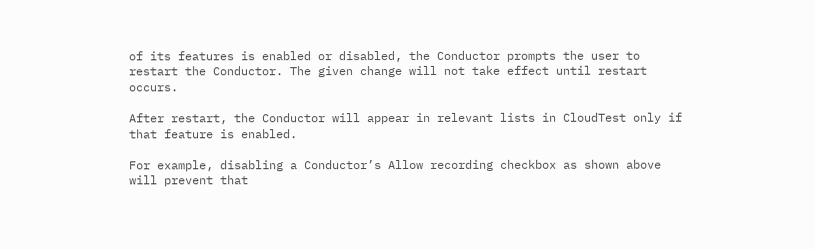of its features is enabled or disabled, the Conductor prompts the user to restart the Conductor. The given change will not take effect until restart occurs.

After restart, the Conductor will appear in relevant lists in CloudTest only if that feature is enabled.

For example, disabling a Conductor’s Allow recording checkbox as shown above will prevent that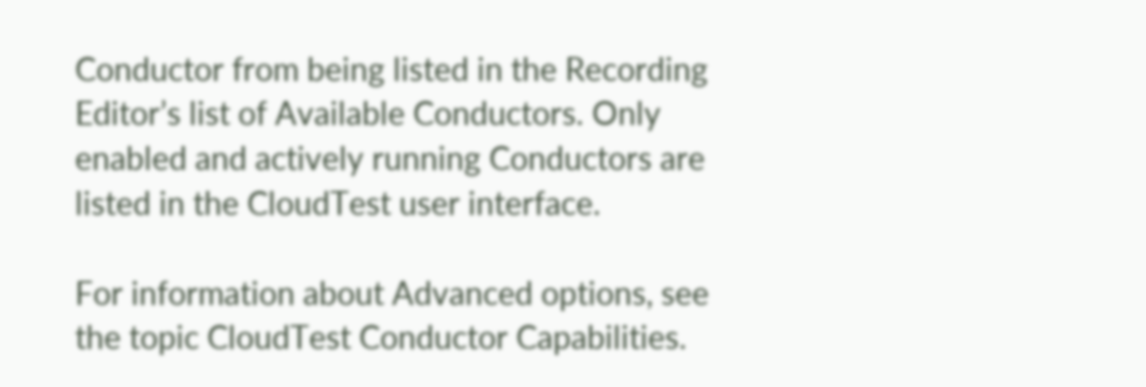Conductor from being listed in the Recording Editor’s list of Available Conductors. Only enabled and actively running Conductors are listed in the CloudTest user interface.

For information about Advanced options, see the topic CloudTest Conductor Capabilities.